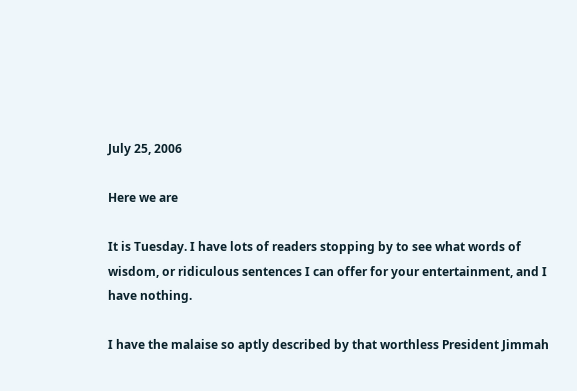July 25, 2006

Here we are

It is Tuesday. I have lots of readers stopping by to see what words of wisdom, or ridiculous sentences I can offer for your entertainment, and I have nothing.

I have the malaise so aptly described by that worthless President Jimmah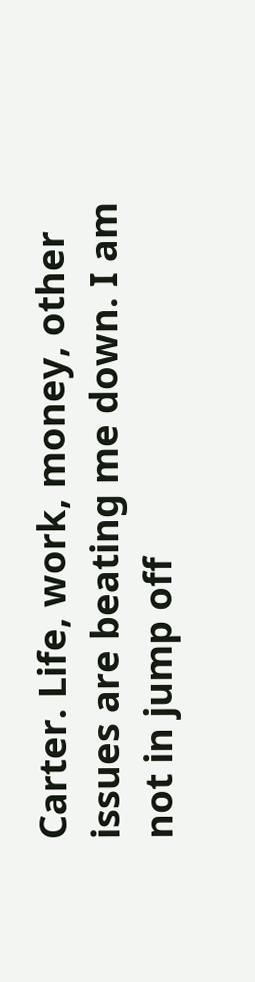Carter. Life, work, money, other issues are beating me down. I am not in jump off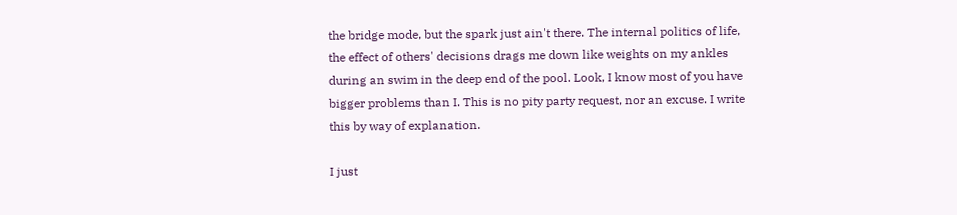the bridge mode, but the spark just ain't there. The internal politics of life, the effect of others' decisions drags me down like weights on my ankles during an swim in the deep end of the pool. Look, I know most of you have bigger problems than I. This is no pity party request, nor an excuse. I write this by way of explanation.

I just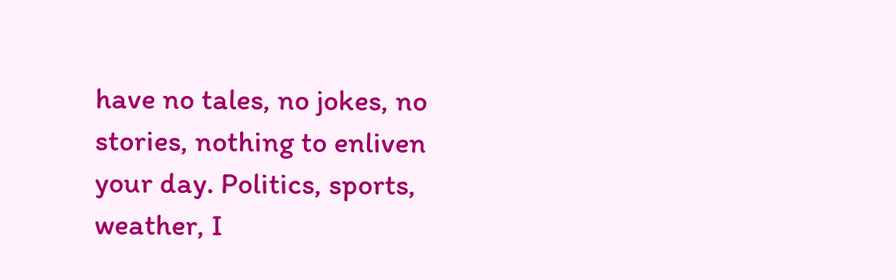have no tales, no jokes, no stories, nothing to enliven your day. Politics, sports, weather, I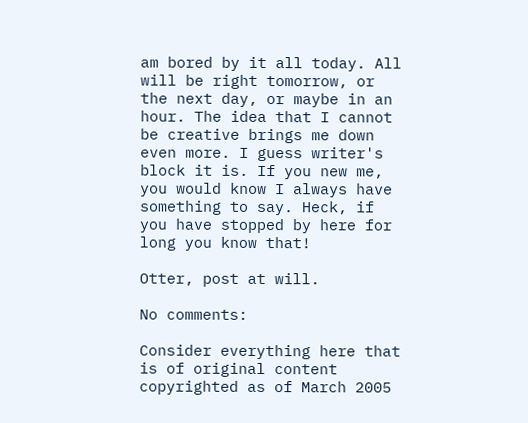am bored by it all today. All will be right tomorrow, or the next day, or maybe in an hour. The idea that I cannot be creative brings me down even more. I guess writer's block it is. If you new me, you would know I always have something to say. Heck, if you have stopped by here for long you know that!

Otter, post at will.

No comments:

Consider everything here that is of original content copyrighted as of March 2005